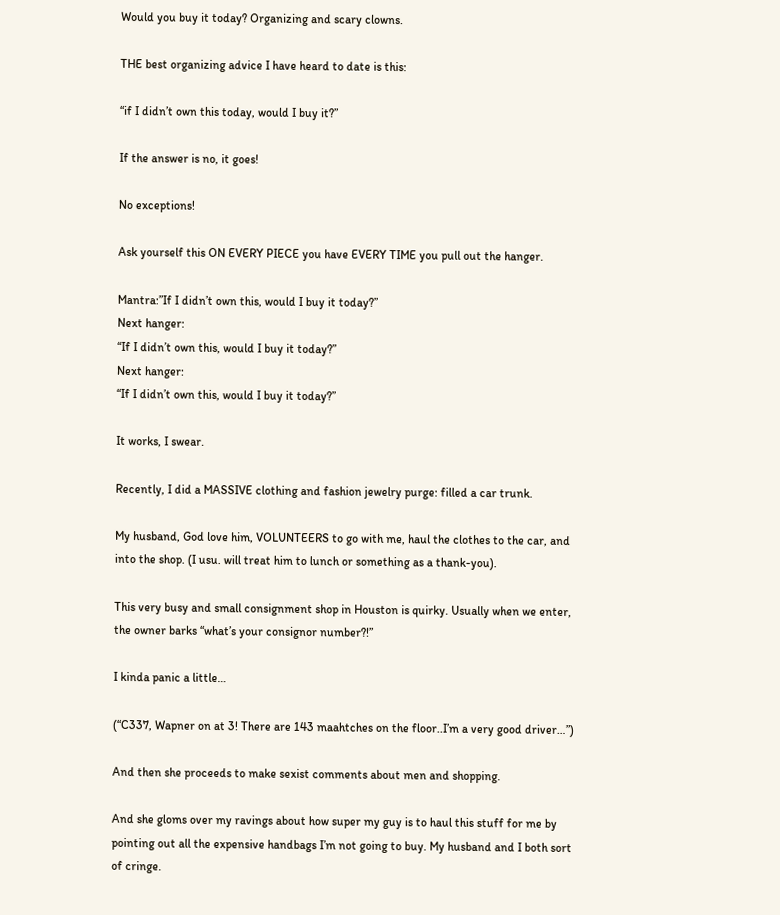Would you buy it today? Organizing and scary clowns.

THE best organizing advice I have heard to date is this:

“if I didn’t own this today, would I buy it?”

If the answer is no, it goes!

No exceptions!

Ask yourself this ON EVERY PIECE you have EVERY TIME you pull out the hanger.

Mantra:”If I didn’t own this, would I buy it today?”
Next hanger:
“If I didn’t own this, would I buy it today?”
Next hanger:
“If I didn’t own this, would I buy it today?”

It works, I swear.

Recently, I did a MASSIVE clothing and fashion jewelry purge: filled a car trunk.

My husband, God love him, VOLUNTEERS to go with me, haul the clothes to the car, and into the shop. (I usu. will treat him to lunch or something as a thank-you).

This very busy and small consignment shop in Houston is quirky. Usually when we enter, the owner barks “what’s your consignor number?!”

I kinda panic a little…

(“C337, Wapner on at 3! There are 143 maahtches on the floor..I’m a very good driver…”)

And then she proceeds to make sexist comments about men and shopping.

And she gloms over my ravings about how super my guy is to haul this stuff for me by pointing out all the expensive handbags I’m not going to buy. My husband and I both sort of cringe.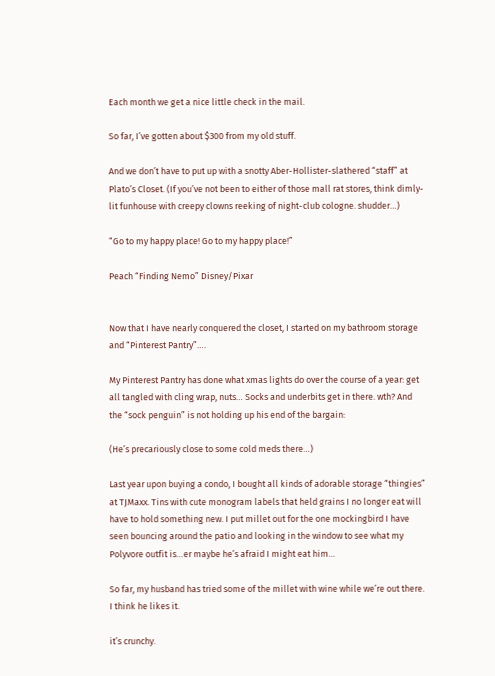Each month we get a nice little check in the mail.

So far, I’ve gotten about $300 from my old stuff.

And we don’t have to put up with a snotty Aber-Hollister-slathered “staff” at Plato’s Closet. (If you’ve not been to either of those mall rat stores, think dimly-lit funhouse with creepy clowns reeking of night-club cologne. shudder…)

“Go to my happy place! Go to my happy place!”

Peach “Finding Nemo” Disney/Pixar


Now that I have nearly conquered the closet, I started on my bathroom storage and “Pinterest Pantry”….

My Pinterest Pantry has done what xmas lights do over the course of a year: get all tangled with cling wrap, nuts… Socks and underbits get in there. wth? And the “sock penguin” is not holding up his end of the bargain:

(He’s precariously close to some cold meds there…)

Last year upon buying a condo, I bought all kinds of adorable storage “thingies” at TJMaxx. Tins with cute monogram labels that held grains I no longer eat will have to hold something new. I put millet out for the one mockingbird I have seen bouncing around the patio and looking in the window to see what my Polyvore outfit is…er maybe he’s afraid I might eat him…

So far, my husband has tried some of the millet with wine while we’re out there. I think he likes it.

it’s crunchy.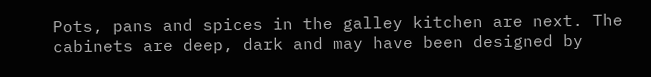Pots, pans and spices in the galley kitchen are next. The cabinets are deep, dark and may have been designed by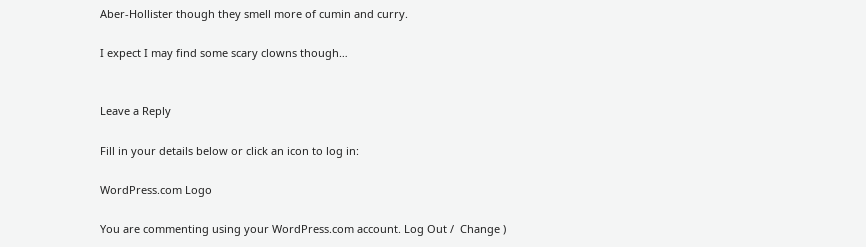Aber-Hollister though they smell more of cumin and curry.

I expect I may find some scary clowns though…


Leave a Reply

Fill in your details below or click an icon to log in:

WordPress.com Logo

You are commenting using your WordPress.com account. Log Out /  Change )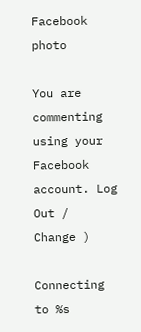Facebook photo

You are commenting using your Facebook account. Log Out /  Change )

Connecting to %s